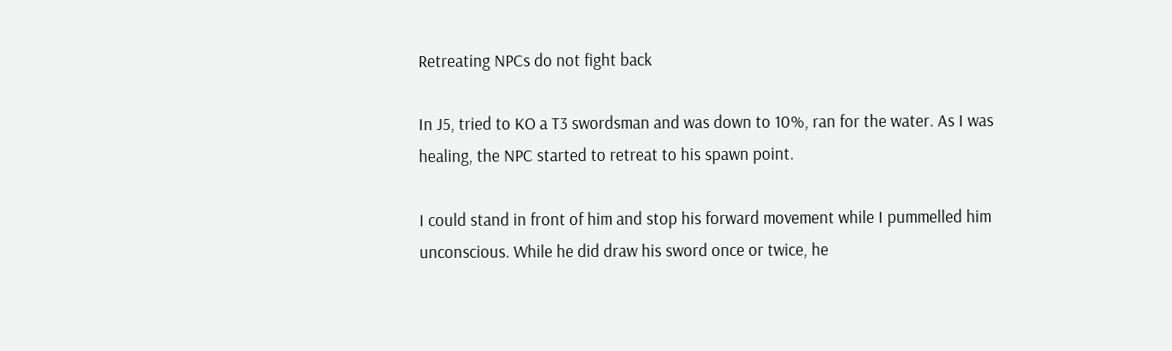Retreating NPCs do not fight back

In J5, tried to KO a T3 swordsman and was down to 10%, ran for the water. As I was healing, the NPC started to retreat to his spawn point.

I could stand in front of him and stop his forward movement while I pummelled him unconscious. While he did draw his sword once or twice, he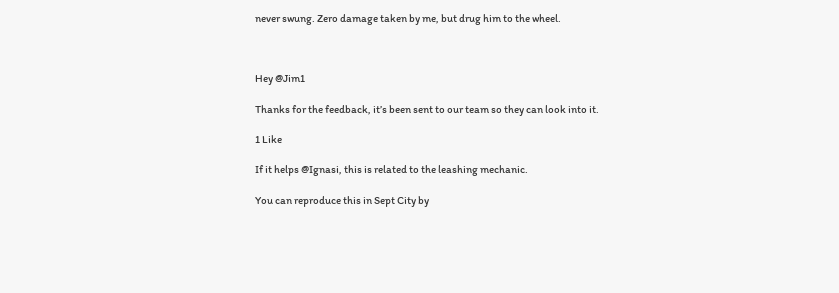never swung. Zero damage taken by me, but drug him to the wheel.



Hey @Jim1

Thanks for the feedback, it’s been sent to our team so they can look into it.

1 Like

If it helps @Ignasi, this is related to the leashing mechanic.

You can reproduce this in Sept City by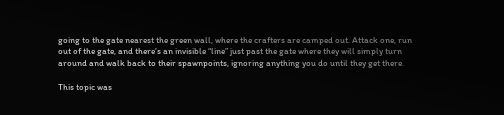going to the gate nearest the green wall, where the crafters are camped out. Attack one, run out of the gate, and there’s an invisible “line” just past the gate where they will simply turn around and walk back to their spawnpoints, ignoring anything you do until they get there.

This topic was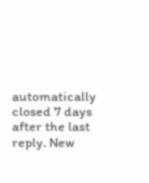automatically closed 7 days after the last reply. New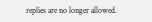replies are no longer allowed.